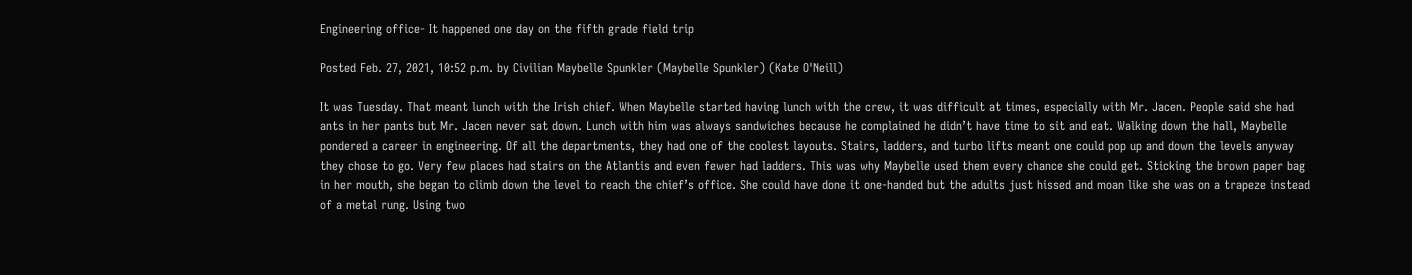Engineering office- It happened one day on the fifth grade field trip

Posted Feb. 27, 2021, 10:52 p.m. by Civilian Maybelle Spunkler (Maybelle Spunkler) (Kate O'Neill)

It was Tuesday. That meant lunch with the Irish chief. When Maybelle started having lunch with the crew, it was difficult at times, especially with Mr. Jacen. People said she had ants in her pants but Mr. Jacen never sat down. Lunch with him was always sandwiches because he complained he didn’t have time to sit and eat. Walking down the hall, Maybelle pondered a career in engineering. Of all the departments, they had one of the coolest layouts. Stairs, ladders, and turbo lifts meant one could pop up and down the levels anyway they chose to go. Very few places had stairs on the Atlantis and even fewer had ladders. This was why Maybelle used them every chance she could get. Sticking the brown paper bag in her mouth, she began to climb down the level to reach the chief’s office. She could have done it one-handed but the adults just hissed and moan like she was on a trapeze instead of a metal rung. Using two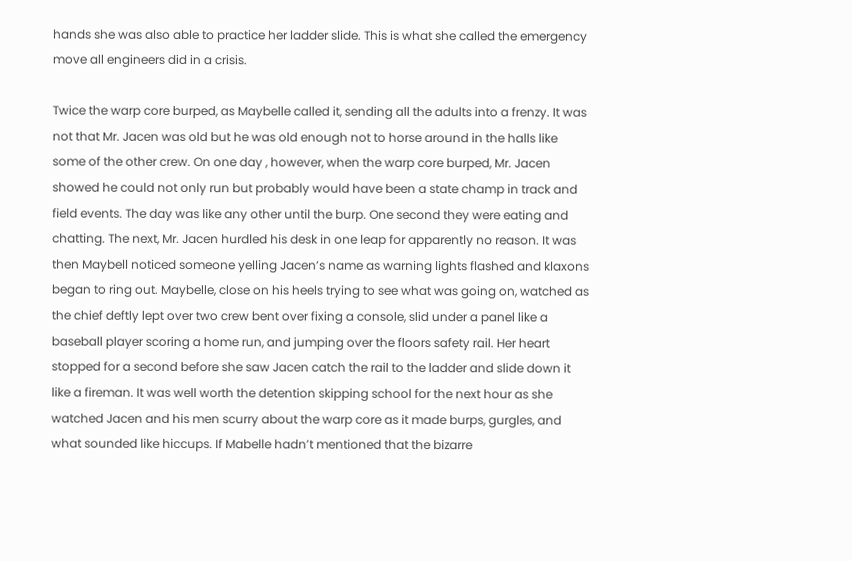hands she was also able to practice her ladder slide. This is what she called the emergency move all engineers did in a crisis.

Twice the warp core burped, as Maybelle called it, sending all the adults into a frenzy. It was not that Mr. Jacen was old but he was old enough not to horse around in the halls like some of the other crew. On one day , however, when the warp core burped, Mr. Jacen showed he could not only run but probably would have been a state champ in track and field events. The day was like any other until the burp. One second they were eating and chatting. The next, Mr. Jacen hurdled his desk in one leap for apparently no reason. It was then Maybell noticed someone yelling Jacen’s name as warning lights flashed and klaxons began to ring out. Maybelle, close on his heels trying to see what was going on, watched as the chief deftly lept over two crew bent over fixing a console, slid under a panel like a baseball player scoring a home run, and jumping over the floors safety rail. Her heart stopped for a second before she saw Jacen catch the rail to the ladder and slide down it like a fireman. It was well worth the detention skipping school for the next hour as she watched Jacen and his men scurry about the warp core as it made burps, gurgles, and what sounded like hiccups. If Mabelle hadn’t mentioned that the bizarre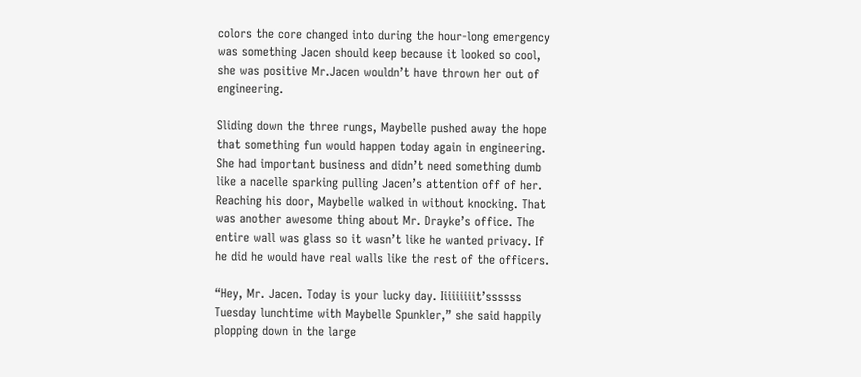colors the core changed into during the hour-long emergency was something Jacen should keep because it looked so cool, she was positive Mr.Jacen wouldn’t have thrown her out of engineering.

Sliding down the three rungs, Maybelle pushed away the hope that something fun would happen today again in engineering. She had important business and didn’t need something dumb like a nacelle sparking pulling Jacen’s attention off of her. Reaching his door, Maybelle walked in without knocking. That was another awesome thing about Mr. Drayke’s office. The entire wall was glass so it wasn’t like he wanted privacy. If he did he would have real walls like the rest of the officers.

“Hey, Mr. Jacen. Today is your lucky day. Iiiiiiiiit’ssssss Tuesday lunchtime with Maybelle Spunkler,” she said happily plopping down in the large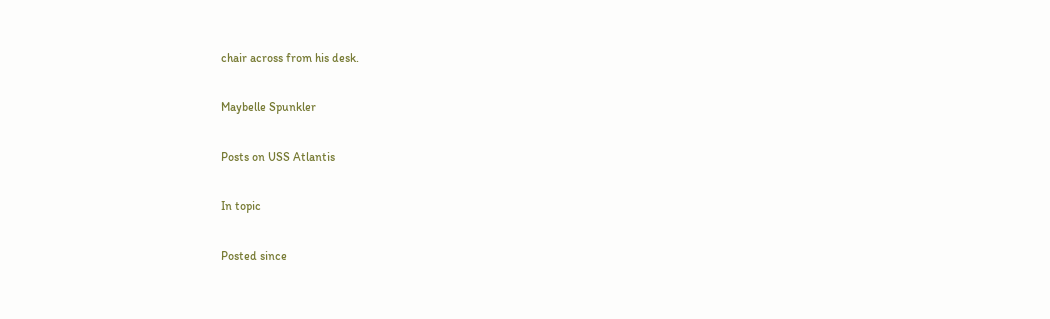chair across from his desk.

Maybelle Spunkler

Posts on USS Atlantis

In topic

Posted since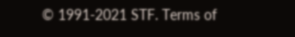© 1991-2021 STF. Terms of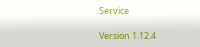Service

Version 1.12.4